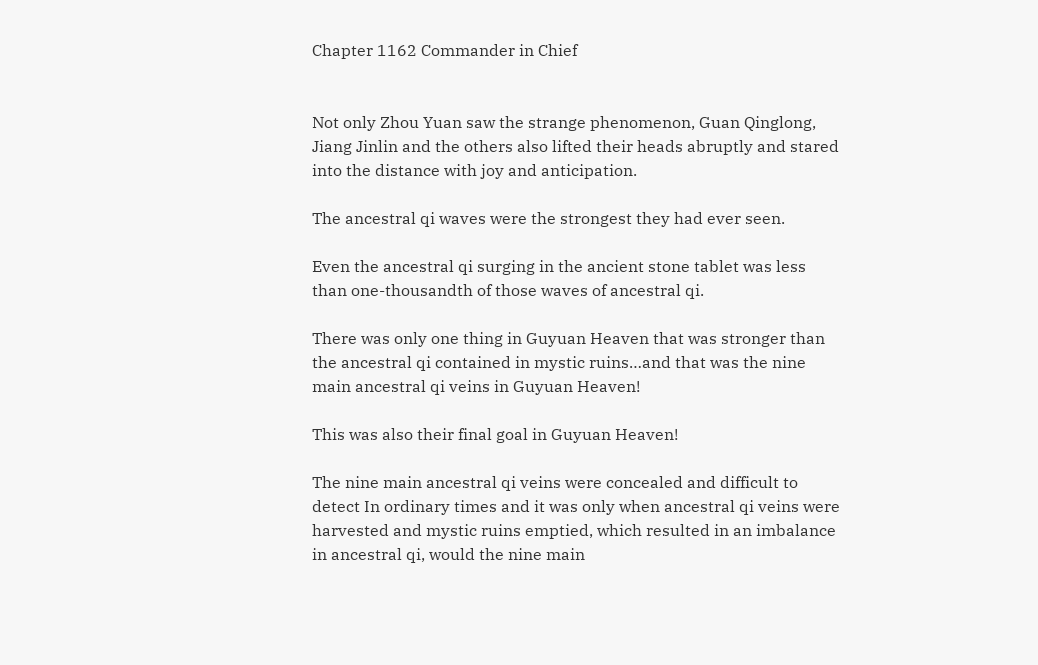Chapter 1162 Commander in Chief


Not only Zhou Yuan saw the strange phenomenon, Guan Qinglong, Jiang Jinlin and the others also lifted their heads abruptly and stared into the distance with joy and anticipation.

The ancestral qi waves were the strongest they had ever seen.

Even the ancestral qi surging in the ancient stone tablet was less than one-thousandth of those waves of ancestral qi.

There was only one thing in Guyuan Heaven that was stronger than the ancestral qi contained in mystic ruins…and that was the nine main ancestral qi veins in Guyuan Heaven!

This was also their final goal in Guyuan Heaven!

The nine main ancestral qi veins were concealed and difficult to detect In ordinary times and it was only when ancestral qi veins were harvested and mystic ruins emptied, which resulted in an imbalance in ancestral qi, would the nine main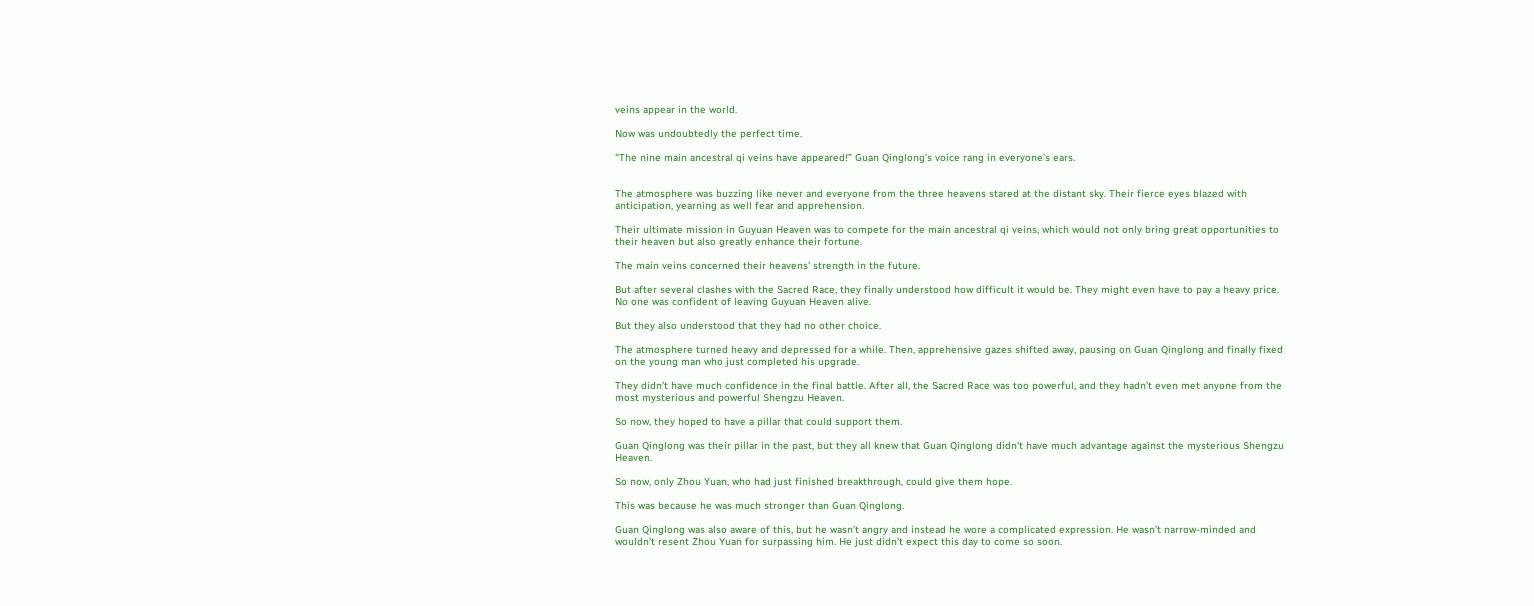veins appear in the world.

Now was undoubtedly the perfect time.

"The nine main ancestral qi veins have appeared!” Guan Qinglong’s voice rang in everyone’s ears.


The atmosphere was buzzing like never and everyone from the three heavens stared at the distant sky. Their fierce eyes blazed with anticipation, yearning as well fear and apprehension.

Their ultimate mission in Guyuan Heaven was to compete for the main ancestral qi veins, which would not only bring great opportunities to their heaven but also greatly enhance their fortune.

The main veins concerned their heavens’ strength in the future.

But after several clashes with the Sacred Race, they finally understood how difficult it would be. They might even have to pay a heavy price. No one was confident of leaving Guyuan Heaven alive.

But they also understood that they had no other choice.

The atmosphere turned heavy and depressed for a while. Then, apprehensive gazes shifted away, pausing on Guan Qinglong and finally fixed on the young man who just completed his upgrade.

They didn’t have much confidence in the final battle. After all, the Sacred Race was too powerful, and they hadn’t even met anyone from the most mysterious and powerful Shengzu Heaven.

So now, they hoped to have a pillar that could support them.

Guan Qinglong was their pillar in the past, but they all knew that Guan Qinglong didn't have much advantage against the mysterious Shengzu Heaven.

So now, only Zhou Yuan, who had just finished breakthrough, could give them hope.

This was because he was much stronger than Guan Qinglong.

Guan Qinglong was also aware of this, but he wasn’t angry and instead he wore a complicated expression. He wasn’t narrow-minded and wouldn’t resent Zhou Yuan for surpassing him. He just didn’t expect this day to come so soon.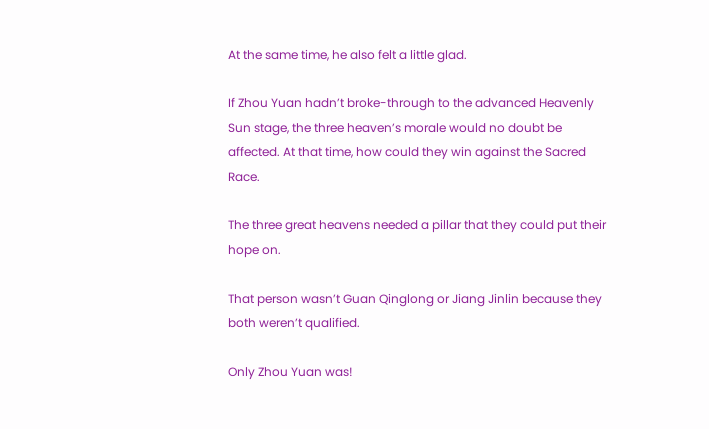At the same time, he also felt a little glad.

If Zhou Yuan hadn’t broke-through to the advanced Heavenly Sun stage, the three heaven’s morale would no doubt be affected. At that time, how could they win against the Sacred Race.

The three great heavens needed a pillar that they could put their hope on.

That person wasn’t Guan Qinglong or Jiang Jinlin because they both weren’t qualified.

Only Zhou Yuan was!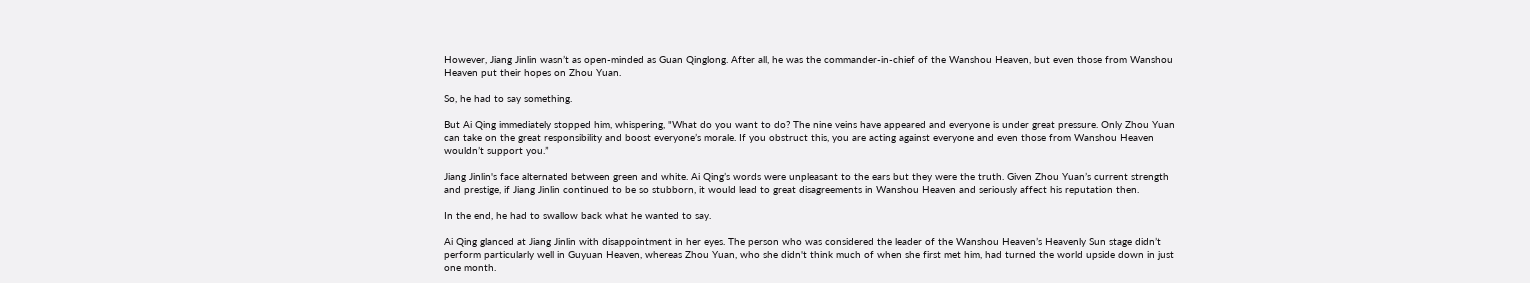However, Jiang Jinlin wasn’t as open-minded as Guan Qinglong. After all, he was the commander-in-chief of the Wanshou Heaven, but even those from Wanshou Heaven put their hopes on Zhou Yuan.

So, he had to say something.

But Ai Qing immediately stopped him, whispering, "What do you want to do? The nine veins have appeared and everyone is under great pressure. Only Zhou Yuan can take on the great responsibility and boost everyone’s morale. If you obstruct this, you are acting against everyone and even those from Wanshou Heaven wouldn’t support you.”

Jiang Jinlin's face alternated between green and white. Ai Qing’s words were unpleasant to the ears but they were the truth. Given Zhou Yuan’s current strength and prestige, if Jiang Jinlin continued to be so stubborn, it would lead to great disagreements in Wanshou Heaven and seriously affect his reputation then.

In the end, he had to swallow back what he wanted to say.

Ai Qing glanced at Jiang Jinlin with disappointment in her eyes. The person who was considered the leader of the Wanshou Heaven’s Heavenly Sun stage didn’t perform particularly well in Guyuan Heaven, whereas Zhou Yuan, who she didn't think much of when she first met him, had turned the world upside down in just one month.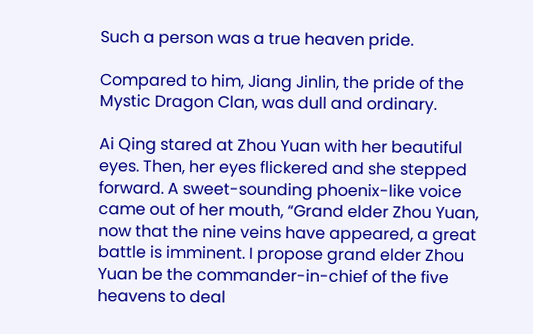Such a person was a true heaven pride.

Compared to him, Jiang Jinlin, the pride of the Mystic Dragon Clan, was dull and ordinary.

Ai Qing stared at Zhou Yuan with her beautiful eyes. Then, her eyes flickered and she stepped forward. A sweet-sounding phoenix-like voice came out of her mouth, “Grand elder Zhou Yuan, now that the nine veins have appeared, a great battle is imminent. I propose grand elder Zhou Yuan be the commander-in-chief of the five heavens to deal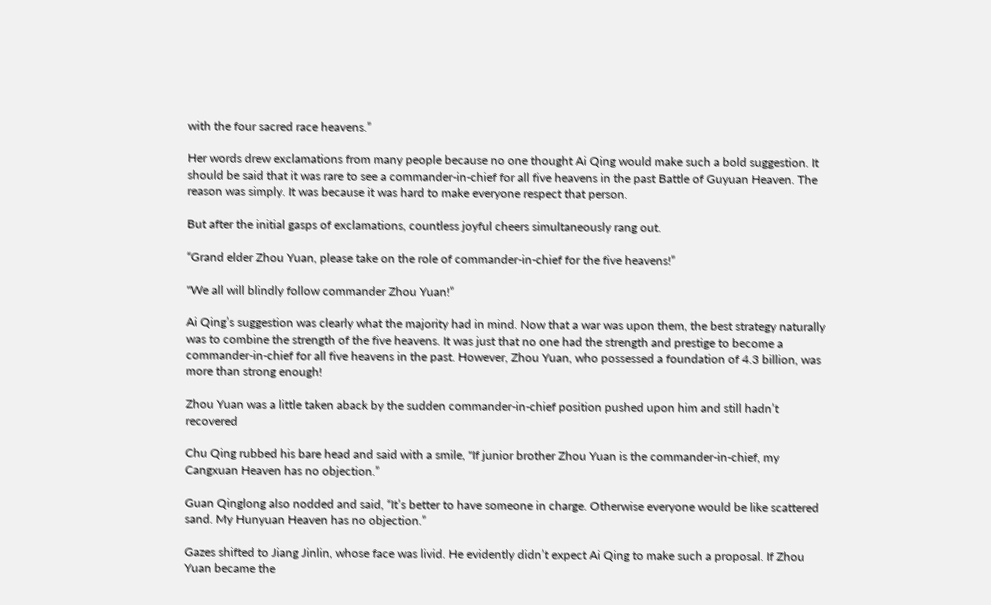with the four sacred race heavens.”

Her words drew exclamations from many people because no one thought Ai Qing would make such a bold suggestion. It should be said that it was rare to see a commander-in-chief for all five heavens in the past Battle of Guyuan Heaven. The reason was simply. It was because it was hard to make everyone respect that person.

But after the initial gasps of exclamations, countless joyful cheers simultaneously rang out.

“Grand elder Zhou Yuan, please take on the role of commander-in-chief for the five heavens!”

"We all will blindly follow commander Zhou Yuan!”

Ai Qing’s suggestion was clearly what the majority had in mind. Now that a war was upon them, the best strategy naturally was to combine the strength of the five heavens. It was just that no one had the strength and prestige to become a commander-in-chief for all five heavens in the past. However, Zhou Yuan, who possessed a foundation of 4.3 billion, was more than strong enough!

Zhou Yuan was a little taken aback by the sudden commander-in-chief position pushed upon him and still hadn’t recovered

Chu Qing rubbed his bare head and said with a smile, "If junior brother Zhou Yuan is the commander-in-chief, my Cangxuan Heaven has no objection.”

Guan Qinglong also nodded and said, “It’s better to have someone in charge. Otherwise everyone would be like scattered sand. My Hunyuan Heaven has no objection.”

Gazes shifted to Jiang Jinlin, whose face was livid. He evidently didn’t expect Ai Qing to make such a proposal. If Zhou Yuan became the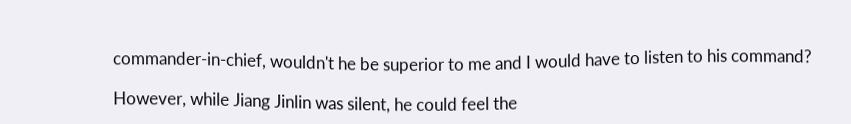commander-in-chief, wouldn't he be superior to me and I would have to listen to his command?

However, while Jiang Jinlin was silent, he could feel the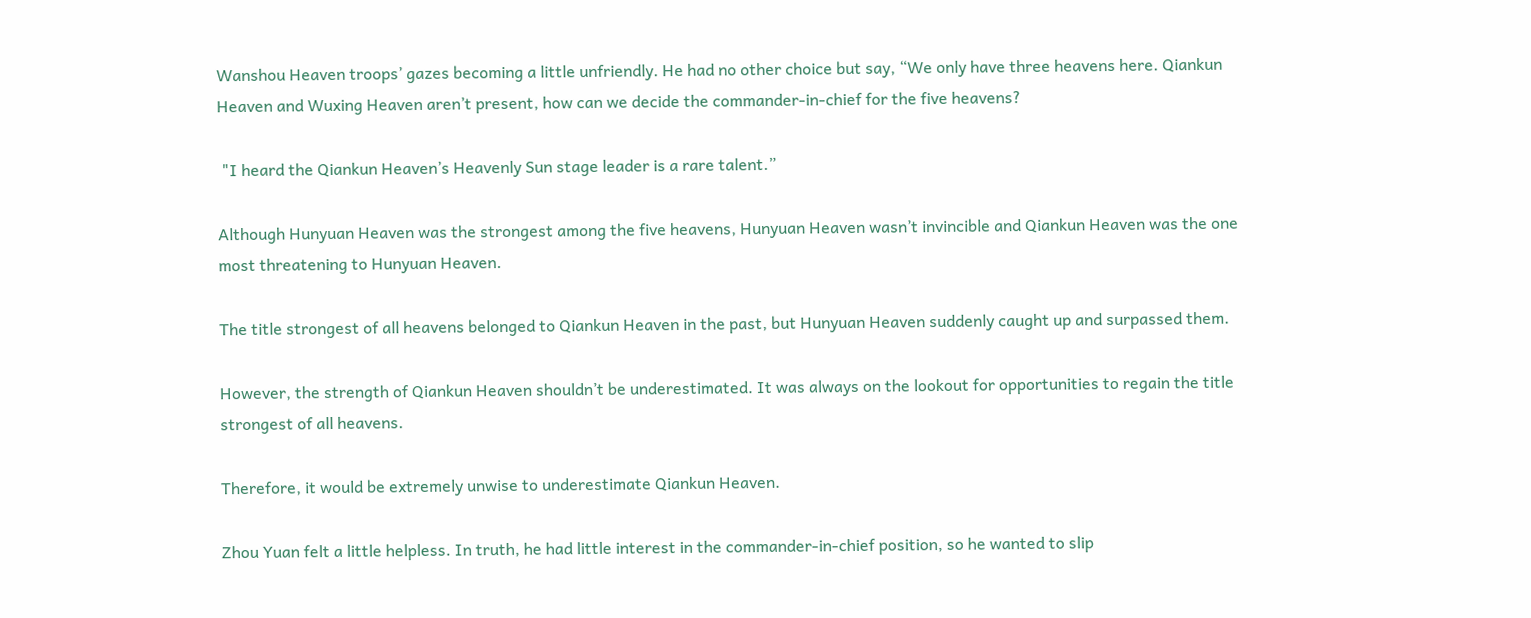Wanshou Heaven troops’ gazes becoming a little unfriendly. He had no other choice but say, “We only have three heavens here. Qiankun Heaven and Wuxing Heaven aren’t present, how can we decide the commander-in-chief for the five heavens?

 "I heard the Qiankun Heaven’s Heavenly Sun stage leader is a rare talent.”

Although Hunyuan Heaven was the strongest among the five heavens, Hunyuan Heaven wasn’t invincible and Qiankun Heaven was the one most threatening to Hunyuan Heaven.

The title strongest of all heavens belonged to Qiankun Heaven in the past, but Hunyuan Heaven suddenly caught up and surpassed them.

However, the strength of Qiankun Heaven shouldn’t be underestimated. It was always on the lookout for opportunities to regain the title strongest of all heavens.

Therefore, it would be extremely unwise to underestimate Qiankun Heaven.

Zhou Yuan felt a little helpless. In truth, he had little interest in the commander-in-chief position, so he wanted to slip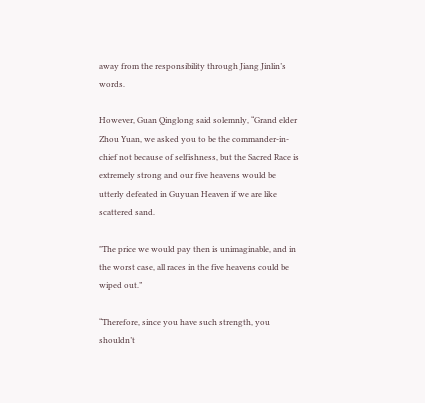away from the responsibility through Jiang Jinlin’s words.

However, Guan Qinglong said solemnly, “Grand elder Zhou Yuan, we asked you to be the commander-in-chief not because of selfishness, but the Sacred Race is extremely strong and our five heavens would be utterly defeated in Guyuan Heaven if we are like scattered sand.

"The price we would pay then is unimaginable, and in the worst case, all races in the five heavens could be wiped out.”

“Therefore, since you have such strength, you shouldn’t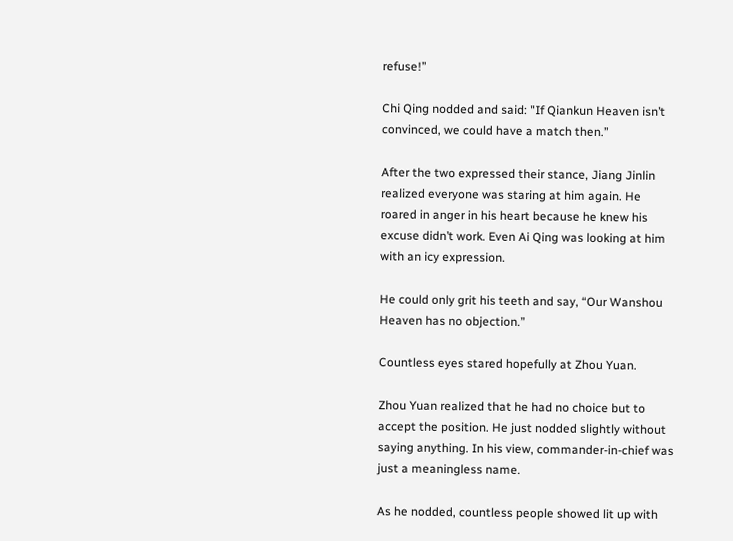refuse!”

Chi Qing nodded and said: "If Qiankun Heaven isn’t convinced, we could have a match then.”

After the two expressed their stance, Jiang Jinlin realized everyone was staring at him again. He roared in anger in his heart because he knew his excuse didn’t work. Even Ai Qing was looking at him with an icy expression.

He could only grit his teeth and say, “Our Wanshou Heaven has no objection.”

Countless eyes stared hopefully at Zhou Yuan.

Zhou Yuan realized that he had no choice but to accept the position. He just nodded slightly without saying anything. In his view, commander-in-chief was just a meaningless name.

As he nodded, countless people showed lit up with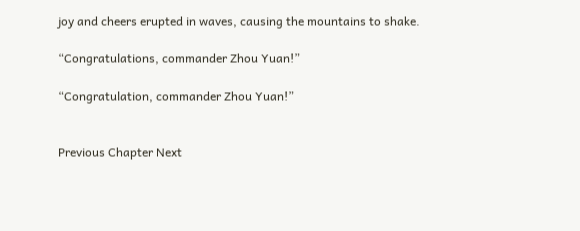joy and cheers erupted in waves, causing the mountains to shake.

“Congratulations, commander Zhou Yuan!”

“Congratulation, commander Zhou Yuan!”


Previous Chapter Next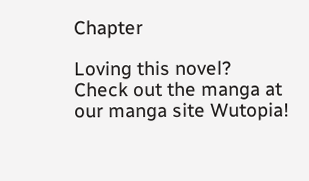Chapter

Loving this novel? Check out the manga at our manga site Wutopia!